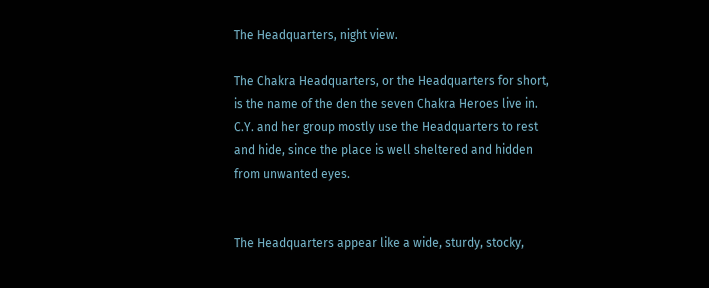The Headquarters, night view.

The Chakra Headquarters, or the Headquarters for short, is the name of the den the seven Chakra Heroes live in. C.Y. and her group mostly use the Headquarters to rest and hide, since the place is well sheltered and hidden from unwanted eyes.


The Headquarters appear like a wide, sturdy, stocky,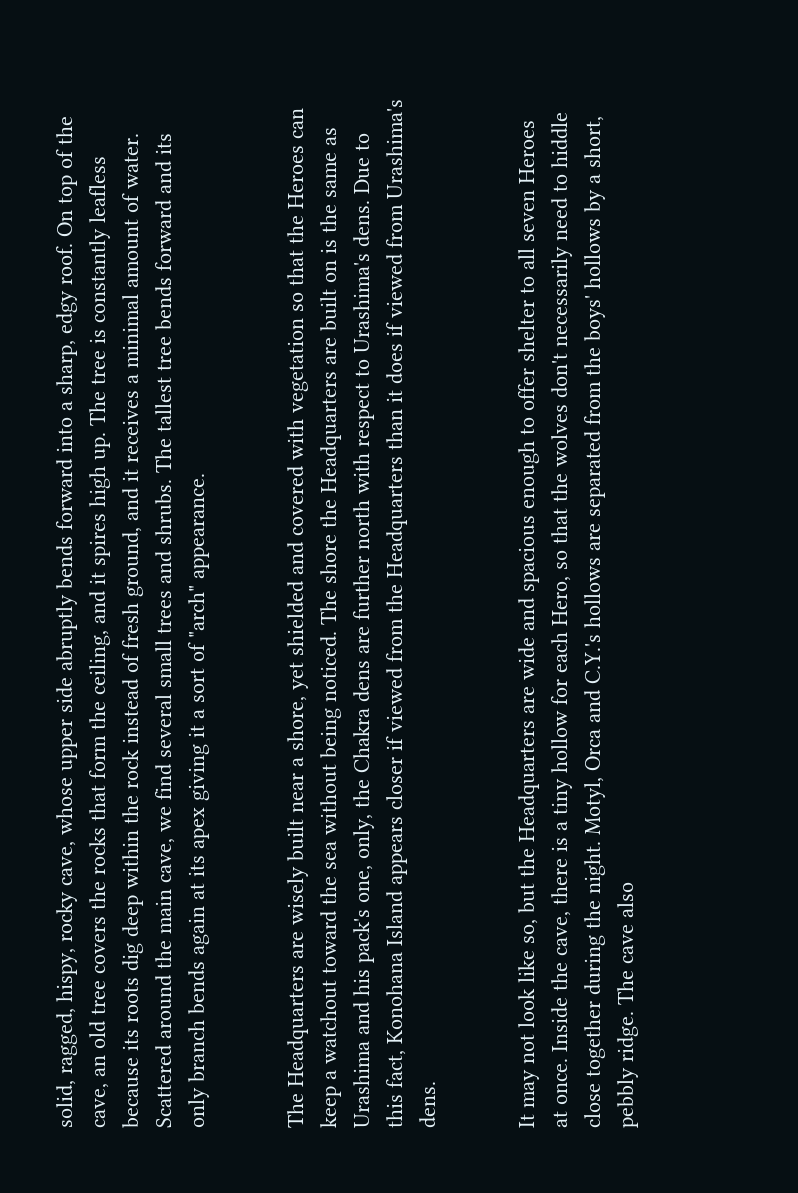solid, ragged, hispy, rocky cave, whose upper side abruptly bends forward into a sharp, edgy roof. On top of the cave, an old tree covers the rocks that form the ceiling, and it spires high up. The tree is constantly leafless because its roots dig deep within the rock instead of fresh ground, and it receives a minimal amount of water. Scattered around the main cave, we find several small trees and shrubs. The tallest tree bends forward and its only branch bends again at its apex giving it a sort of "arch" appearance.


The Headquarters are wisely built near a shore, yet shielded and covered with vegetation so that the Heroes can keep a watchout toward the sea without being noticed. The shore the Headquarters are built on is the same as Urashima and his pack's one, only, the Chakra dens are further north with respect to Urashima's dens. Due to this fact, Konohana Island appears closer if viewed from the Headquarters than it does if viewed from Urashima's dens.


It may not look like so, but the Headquarters are wide and spacious enough to offer shelter to all seven Heroes at once. Inside the cave, there is a tiny hollow for each Hero, so that the wolves don't necessarily need to hiddle close together during the night. Motyl, Orca and C.Y.'s hollows are separated from the boys' hollows by a short, pebbly ridge. The cave also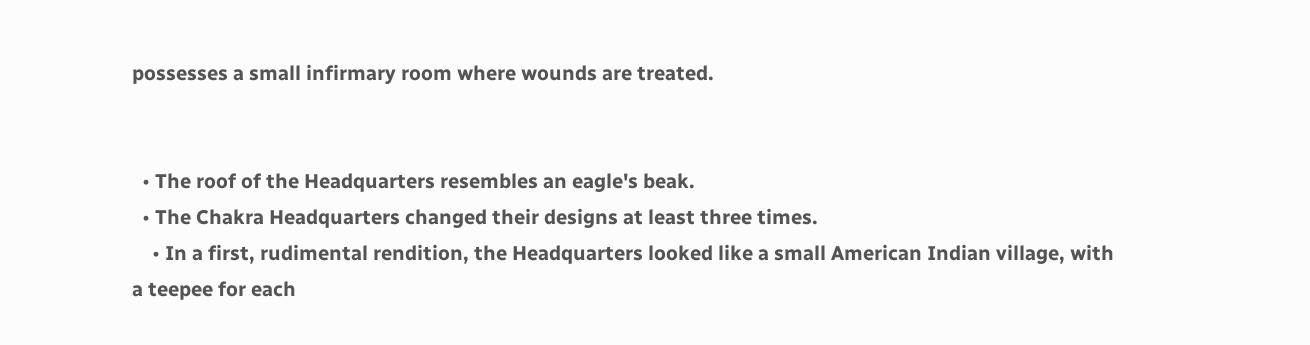possesses a small infirmary room where wounds are treated.


  • The roof of the Headquarters resembles an eagle's beak.
  • The Chakra Headquarters changed their designs at least three times.
    • In a first, rudimental rendition, the Headquarters looked like a small American Indian village, with a teepee for each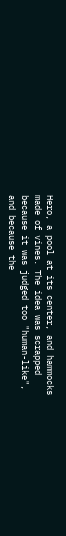Hero, a pool at its center, and hammocks made of vines. The idea was scrapped because it was judged too "human-like", and because the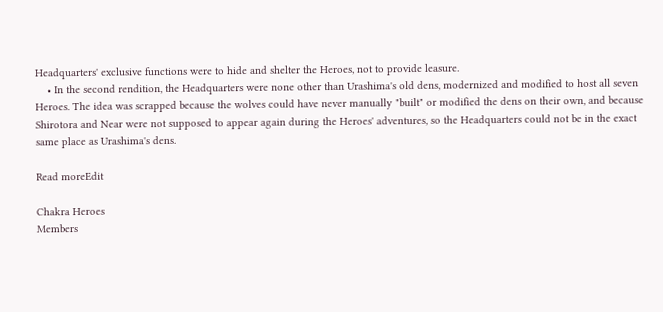Headquarters' exclusive functions were to hide and shelter the Heroes, not to provide leasure.
    • In the second rendition, the Headquarters were none other than Urashima's old dens, modernized and modified to host all seven Heroes. The idea was scrapped because the wolves could have never manually "built" or modified the dens on their own, and because Shirotora and Near were not supposed to appear again during the Heroes' adventures, so the Headquarters could not be in the exact same place as Urashima's dens.

Read moreEdit

Chakra Heroes
Members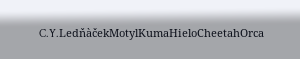C.Y.LedňàčekMotylKumaHieloCheetahOrca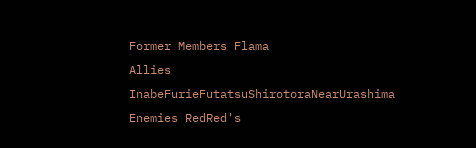Former Members Flama
Allies InabeFurieFutatsuShirotoraNearUrashima
Enemies RedRed's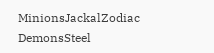MinionsJackalZodiac DemonsSteel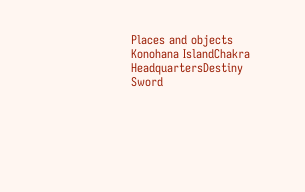Places and objects Konohana IslandChakra HeadquartersDestiny Sword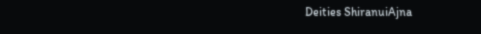Deities ShiranuiAjna